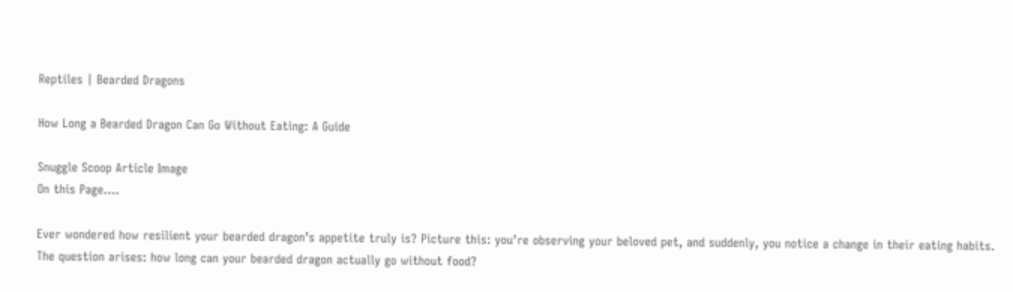Reptiles | Bearded Dragons

How Long a Bearded Dragon Can Go Without Eating: A Guide

Snuggle Scoop Article Image
On this Page….

Ever wondered how resilient your bearded dragon’s appetite truly is? Picture this: you’re observing your beloved pet, and suddenly, you notice a change in their eating habits. The question arises: how long can your bearded dragon actually go without food?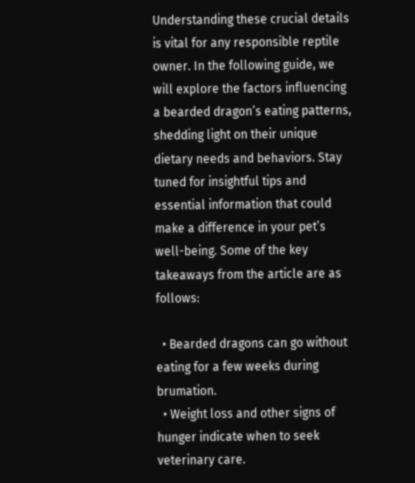Understanding these crucial details is vital for any responsible reptile owner. In the following guide, we will explore the factors influencing a bearded dragon’s eating patterns, shedding light on their unique dietary needs and behaviors. Stay tuned for insightful tips and essential information that could make a difference in your pet’s well-being. Some of the key takeaways from the article are as follows:

  • Bearded dragons can go without eating for a few weeks during brumation.
  • Weight loss and other signs of hunger indicate when to seek veterinary care.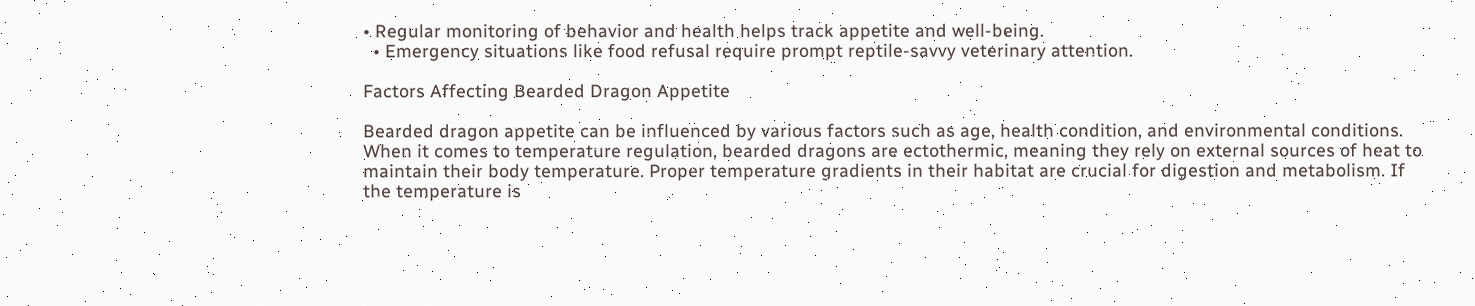• Regular monitoring of behavior and health helps track appetite and well-being.
  • Emergency situations like food refusal require prompt reptile-savvy veterinary attention.

Factors Affecting Bearded Dragon Appetite

Bearded dragon appetite can be influenced by various factors such as age, health condition, and environmental conditions. When it comes to temperature regulation, bearded dragons are ectothermic, meaning they rely on external sources of heat to maintain their body temperature. Proper temperature gradients in their habitat are crucial for digestion and metabolism. If the temperature is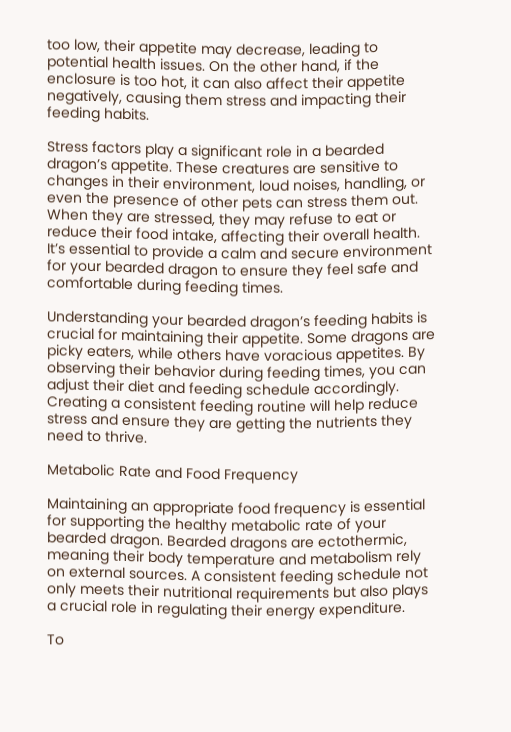too low, their appetite may decrease, leading to potential health issues. On the other hand, if the enclosure is too hot, it can also affect their appetite negatively, causing them stress and impacting their feeding habits.

Stress factors play a significant role in a bearded dragon’s appetite. These creatures are sensitive to changes in their environment, loud noises, handling, or even the presence of other pets can stress them out. When they are stressed, they may refuse to eat or reduce their food intake, affecting their overall health. It’s essential to provide a calm and secure environment for your bearded dragon to ensure they feel safe and comfortable during feeding times.

Understanding your bearded dragon’s feeding habits is crucial for maintaining their appetite. Some dragons are picky eaters, while others have voracious appetites. By observing their behavior during feeding times, you can adjust their diet and feeding schedule accordingly. Creating a consistent feeding routine will help reduce stress and ensure they are getting the nutrients they need to thrive.

Metabolic Rate and Food Frequency

Maintaining an appropriate food frequency is essential for supporting the healthy metabolic rate of your bearded dragon. Bearded dragons are ectothermic, meaning their body temperature and metabolism rely on external sources. A consistent feeding schedule not only meets their nutritional requirements but also plays a crucial role in regulating their energy expenditure.

To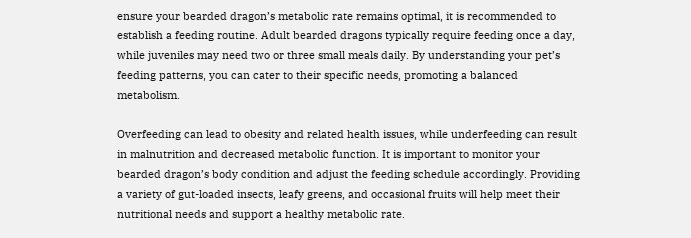ensure your bearded dragon’s metabolic rate remains optimal, it is recommended to establish a feeding routine. Adult bearded dragons typically require feeding once a day, while juveniles may need two or three small meals daily. By understanding your pet’s feeding patterns, you can cater to their specific needs, promoting a balanced metabolism.

Overfeeding can lead to obesity and related health issues, while underfeeding can result in malnutrition and decreased metabolic function. It is important to monitor your bearded dragon’s body condition and adjust the feeding schedule accordingly. Providing a variety of gut-loaded insects, leafy greens, and occasional fruits will help meet their nutritional needs and support a healthy metabolic rate.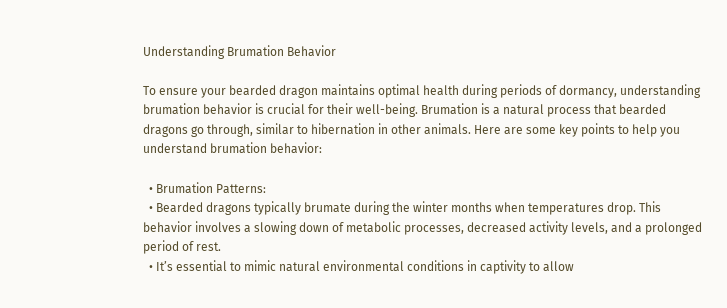Understanding Brumation Behavior

To ensure your bearded dragon maintains optimal health during periods of dormancy, understanding brumation behavior is crucial for their well-being. Brumation is a natural process that bearded dragons go through, similar to hibernation in other animals. Here are some key points to help you understand brumation behavior:

  • Brumation Patterns:
  • Bearded dragons typically brumate during the winter months when temperatures drop. This behavior involves a slowing down of metabolic processes, decreased activity levels, and a prolonged period of rest.
  • It’s essential to mimic natural environmental conditions in captivity to allow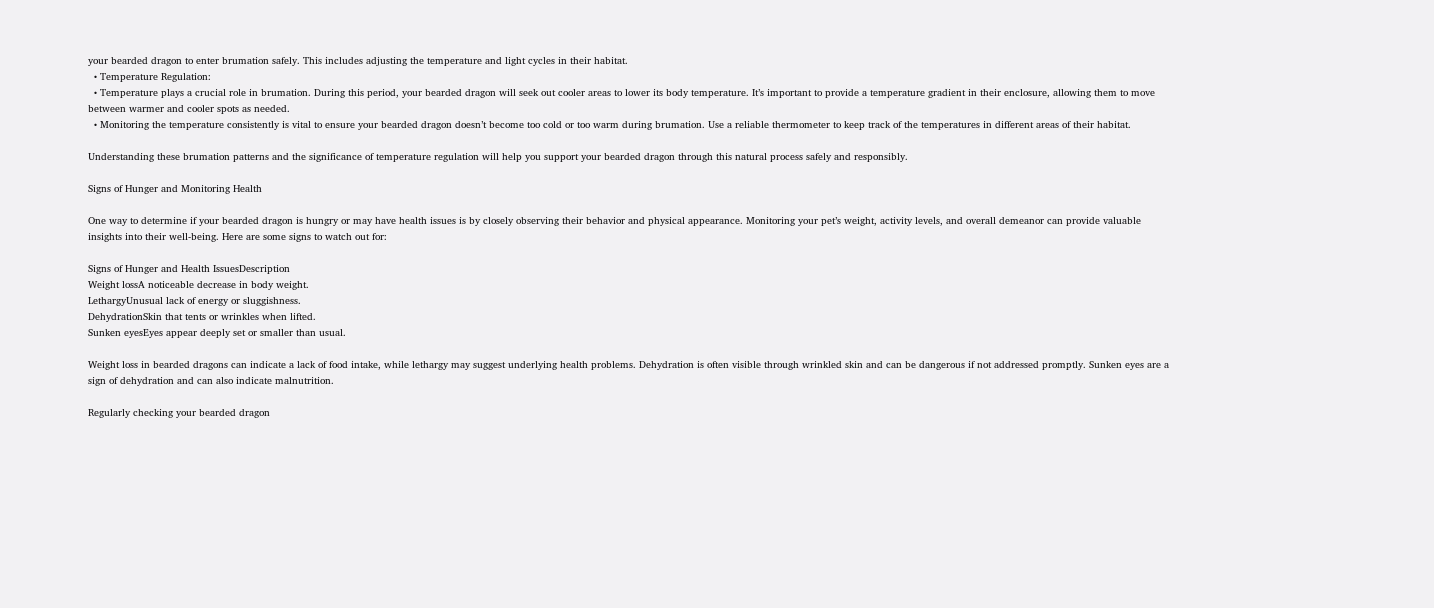your bearded dragon to enter brumation safely. This includes adjusting the temperature and light cycles in their habitat.
  • Temperature Regulation:
  • Temperature plays a crucial role in brumation. During this period, your bearded dragon will seek out cooler areas to lower its body temperature. It’s important to provide a temperature gradient in their enclosure, allowing them to move between warmer and cooler spots as needed.
  • Monitoring the temperature consistently is vital to ensure your bearded dragon doesn’t become too cold or too warm during brumation. Use a reliable thermometer to keep track of the temperatures in different areas of their habitat.

Understanding these brumation patterns and the significance of temperature regulation will help you support your bearded dragon through this natural process safely and responsibly.

Signs of Hunger and Monitoring Health

One way to determine if your bearded dragon is hungry or may have health issues is by closely observing their behavior and physical appearance. Monitoring your pet’s weight, activity levels, and overall demeanor can provide valuable insights into their well-being. Here are some signs to watch out for:

Signs of Hunger and Health IssuesDescription
Weight lossA noticeable decrease in body weight.
LethargyUnusual lack of energy or sluggishness.
DehydrationSkin that tents or wrinkles when lifted.
Sunken eyesEyes appear deeply set or smaller than usual.

Weight loss in bearded dragons can indicate a lack of food intake, while lethargy may suggest underlying health problems. Dehydration is often visible through wrinkled skin and can be dangerous if not addressed promptly. Sunken eyes are a sign of dehydration and can also indicate malnutrition.

Regularly checking your bearded dragon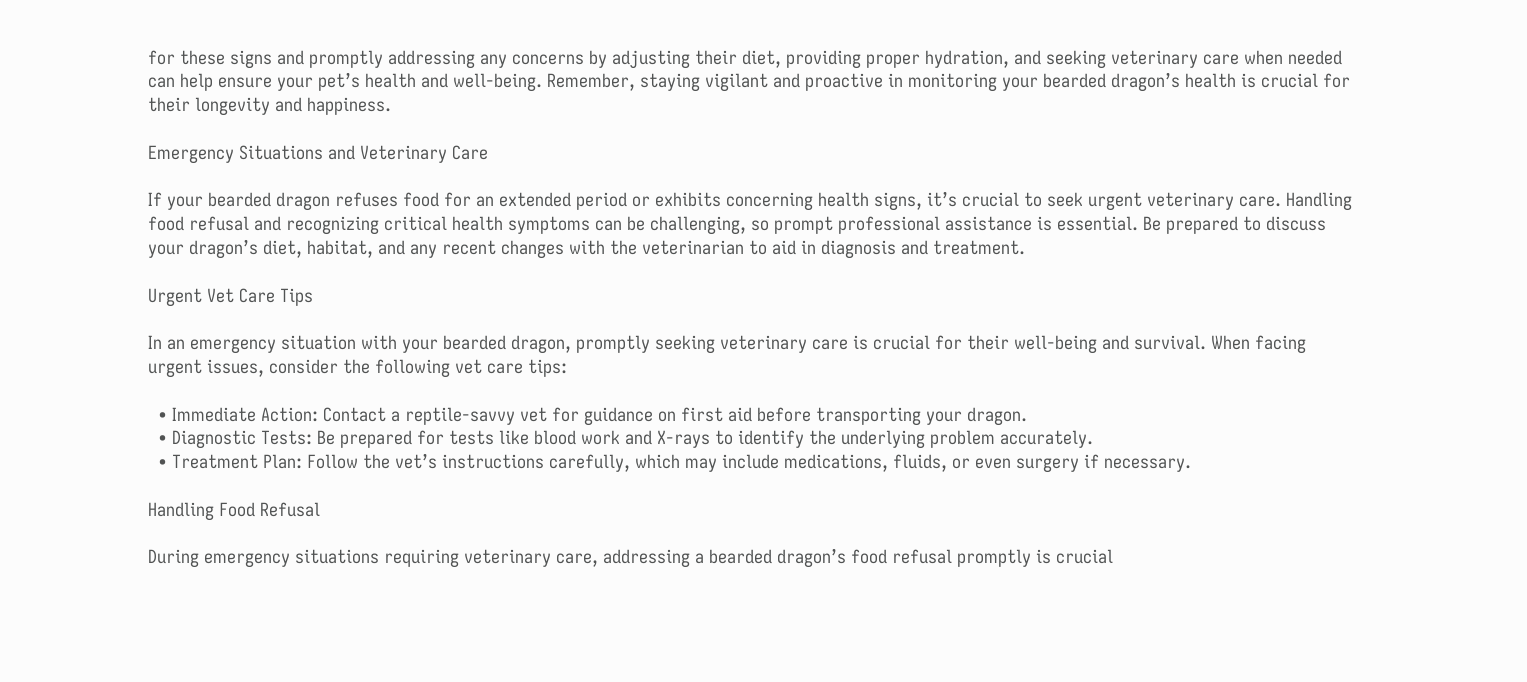for these signs and promptly addressing any concerns by adjusting their diet, providing proper hydration, and seeking veterinary care when needed can help ensure your pet’s health and well-being. Remember, staying vigilant and proactive in monitoring your bearded dragon’s health is crucial for their longevity and happiness.

Emergency Situations and Veterinary Care

If your bearded dragon refuses food for an extended period or exhibits concerning health signs, it’s crucial to seek urgent veterinary care. Handling food refusal and recognizing critical health symptoms can be challenging, so prompt professional assistance is essential. Be prepared to discuss your dragon’s diet, habitat, and any recent changes with the veterinarian to aid in diagnosis and treatment.

Urgent Vet Care Tips

In an emergency situation with your bearded dragon, promptly seeking veterinary care is crucial for their well-being and survival. When facing urgent issues, consider the following vet care tips:

  • Immediate Action: Contact a reptile-savvy vet for guidance on first aid before transporting your dragon.
  • Diagnostic Tests: Be prepared for tests like blood work and X-rays to identify the underlying problem accurately.
  • Treatment Plan: Follow the vet’s instructions carefully, which may include medications, fluids, or even surgery if necessary.

Handling Food Refusal

During emergency situations requiring veterinary care, addressing a bearded dragon’s food refusal promptly is crucial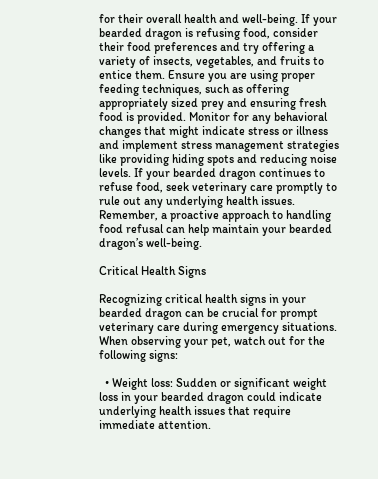for their overall health and well-being. If your bearded dragon is refusing food, consider their food preferences and try offering a variety of insects, vegetables, and fruits to entice them. Ensure you are using proper feeding techniques, such as offering appropriately sized prey and ensuring fresh food is provided. Monitor for any behavioral changes that might indicate stress or illness and implement stress management strategies like providing hiding spots and reducing noise levels. If your bearded dragon continues to refuse food, seek veterinary care promptly to rule out any underlying health issues. Remember, a proactive approach to handling food refusal can help maintain your bearded dragon’s well-being.

Critical Health Signs

Recognizing critical health signs in your bearded dragon can be crucial for prompt veterinary care during emergency situations. When observing your pet, watch out for the following signs:

  • Weight loss: Sudden or significant weight loss in your bearded dragon could indicate underlying health issues that require immediate attention.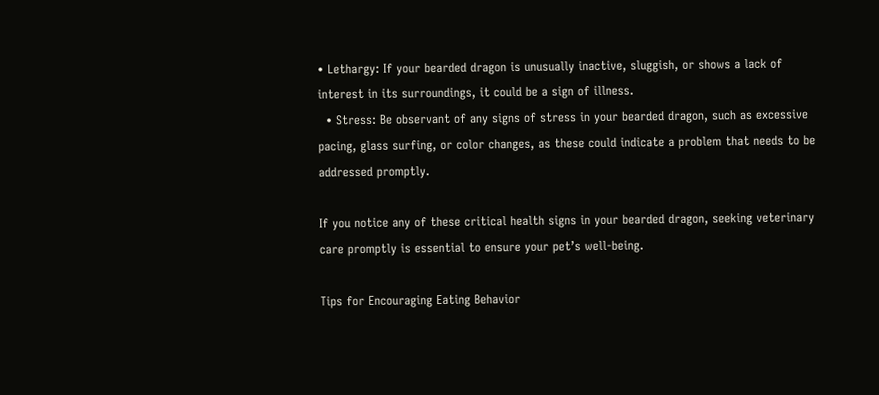• Lethargy: If your bearded dragon is unusually inactive, sluggish, or shows a lack of interest in its surroundings, it could be a sign of illness.
  • Stress: Be observant of any signs of stress in your bearded dragon, such as excessive pacing, glass surfing, or color changes, as these could indicate a problem that needs to be addressed promptly.

If you notice any of these critical health signs in your bearded dragon, seeking veterinary care promptly is essential to ensure your pet’s well-being.

Tips for Encouraging Eating Behavior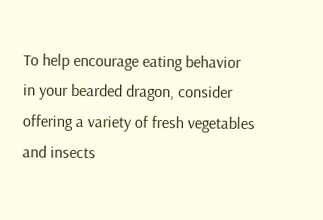To help encourage eating behavior in your bearded dragon, consider offering a variety of fresh vegetables and insects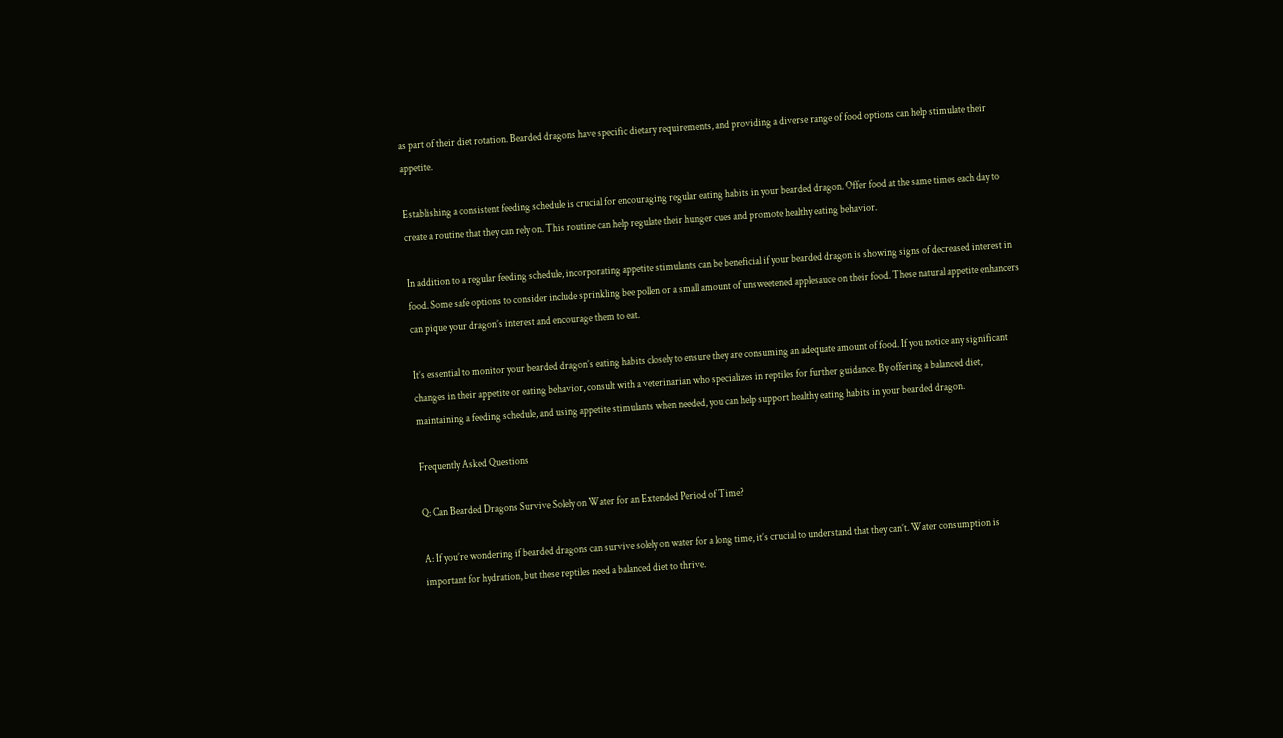as part of their diet rotation. Bearded dragons have specific dietary requirements, and providing a diverse range of food options can help stimulate their appetite.

Establishing a consistent feeding schedule is crucial for encouraging regular eating habits in your bearded dragon. Offer food at the same times each day to create a routine that they can rely on. This routine can help regulate their hunger cues and promote healthy eating behavior.

In addition to a regular feeding schedule, incorporating appetite stimulants can be beneficial if your bearded dragon is showing signs of decreased interest in food. Some safe options to consider include sprinkling bee pollen or a small amount of unsweetened applesauce on their food. These natural appetite enhancers can pique your dragon’s interest and encourage them to eat.

It’s essential to monitor your bearded dragon’s eating habits closely to ensure they are consuming an adequate amount of food. If you notice any significant changes in their appetite or eating behavior, consult with a veterinarian who specializes in reptiles for further guidance. By offering a balanced diet, maintaining a feeding schedule, and using appetite stimulants when needed, you can help support healthy eating habits in your bearded dragon.

Frequently Asked Questions

Q: Can Bearded Dragons Survive Solely on Water for an Extended Period of Time?

A: If you’re wondering if bearded dragons can survive solely on water for a long time, it’s crucial to understand that they can’t. Water consumption is important for hydration, but these reptiles need a balanced diet to thrive.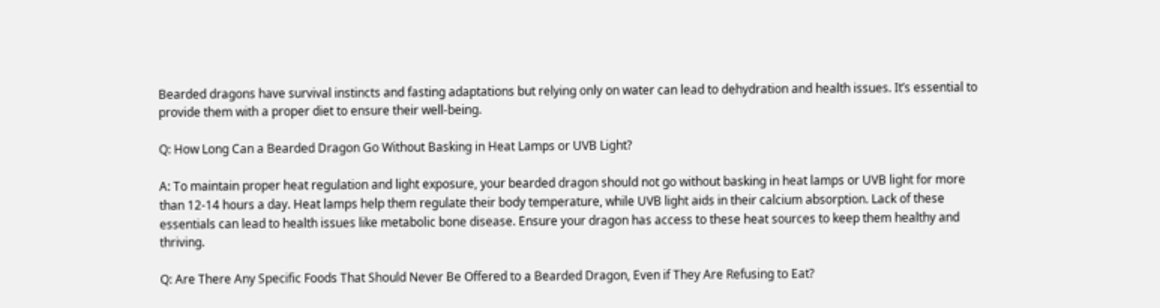Bearded dragons have survival instincts and fasting adaptations but relying only on water can lead to dehydration and health issues. It’s essential to provide them with a proper diet to ensure their well-being.

Q: How Long Can a Bearded Dragon Go Without Basking in Heat Lamps or UVB Light?

A: To maintain proper heat regulation and light exposure, your bearded dragon should not go without basking in heat lamps or UVB light for more than 12-14 hours a day. Heat lamps help them regulate their body temperature, while UVB light aids in their calcium absorption. Lack of these essentials can lead to health issues like metabolic bone disease. Ensure your dragon has access to these heat sources to keep them healthy and thriving.

Q: Are There Any Specific Foods That Should Never Be Offered to a Bearded Dragon, Even if They Are Refusing to Eat?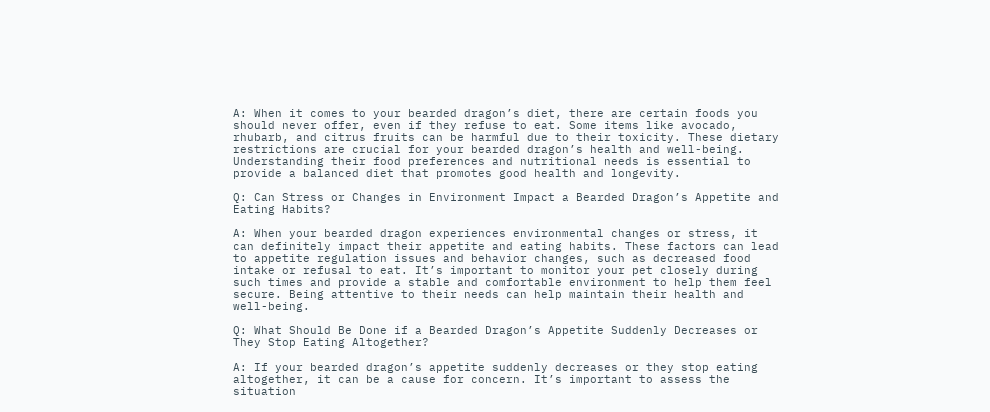A: When it comes to your bearded dragon’s diet, there are certain foods you should never offer, even if they refuse to eat. Some items like avocado, rhubarb, and citrus fruits can be harmful due to their toxicity. These dietary restrictions are crucial for your bearded dragon’s health and well-being. Understanding their food preferences and nutritional needs is essential to provide a balanced diet that promotes good health and longevity.

Q: Can Stress or Changes in Environment Impact a Bearded Dragon’s Appetite and Eating Habits?

A: When your bearded dragon experiences environmental changes or stress, it can definitely impact their appetite and eating habits. These factors can lead to appetite regulation issues and behavior changes, such as decreased food intake or refusal to eat. It’s important to monitor your pet closely during such times and provide a stable and comfortable environment to help them feel secure. Being attentive to their needs can help maintain their health and well-being.

Q: What Should Be Done if a Bearded Dragon’s Appetite Suddenly Decreases or They Stop Eating Altogether?

A: If your bearded dragon’s appetite suddenly decreases or they stop eating altogether, it can be a cause for concern. It’s important to assess the situation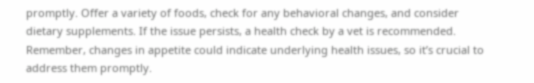promptly. Offer a variety of foods, check for any behavioral changes, and consider dietary supplements. If the issue persists, a health check by a vet is recommended. Remember, changes in appetite could indicate underlying health issues, so it’s crucial to address them promptly.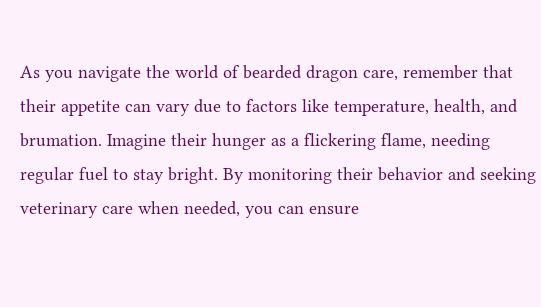As you navigate the world of bearded dragon care, remember that their appetite can vary due to factors like temperature, health, and brumation. Imagine their hunger as a flickering flame, needing regular fuel to stay bright. By monitoring their behavior and seeking veterinary care when needed, you can ensure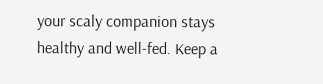your scaly companion stays healthy and well-fed. Keep a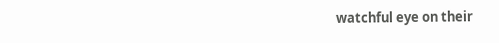watchful eye on their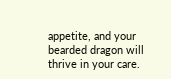appetite, and your bearded dragon will thrive in your care.